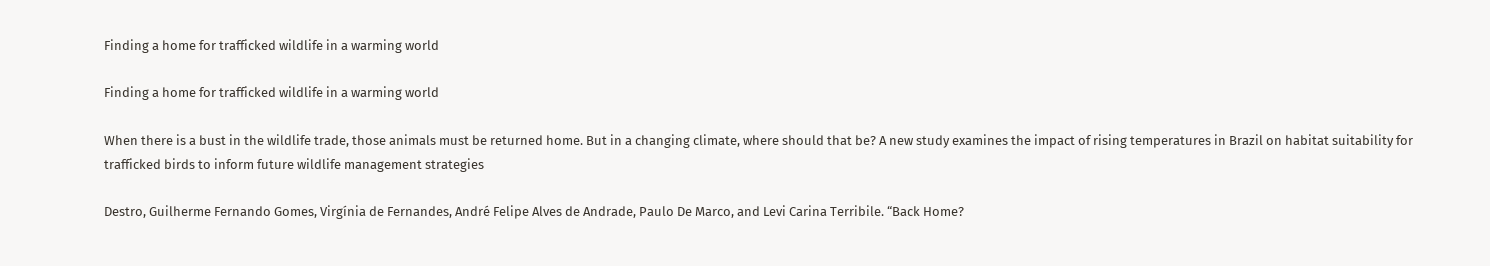Finding a home for trafficked wildlife in a warming world

Finding a home for trafficked wildlife in a warming world

When there is a bust in the wildlife trade, those animals must be returned home. But in a changing climate, where should that be? A new study examines the impact of rising temperatures in Brazil on habitat suitability for trafficked birds to inform future wildlife management strategies

Destro, Guilherme Fernando Gomes, Virgínia de Fernandes, André Felipe Alves de Andrade, Paulo De Marco, and Levi Carina Terribile. “Back Home?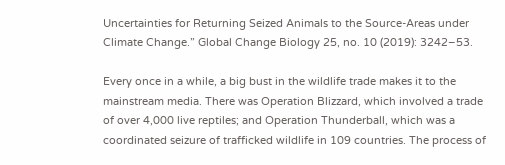Uncertainties for Returning Seized Animals to the Source-Areas under Climate Change.” Global Change Biology 25, no. 10 (2019): 3242–53.

Every once in a while, a big bust in the wildlife trade makes it to the mainstream media. There was Operation Blizzard, which involved a trade of over 4,000 live reptiles; and Operation Thunderball, which was a coordinated seizure of trafficked wildlife in 109 countries. The process of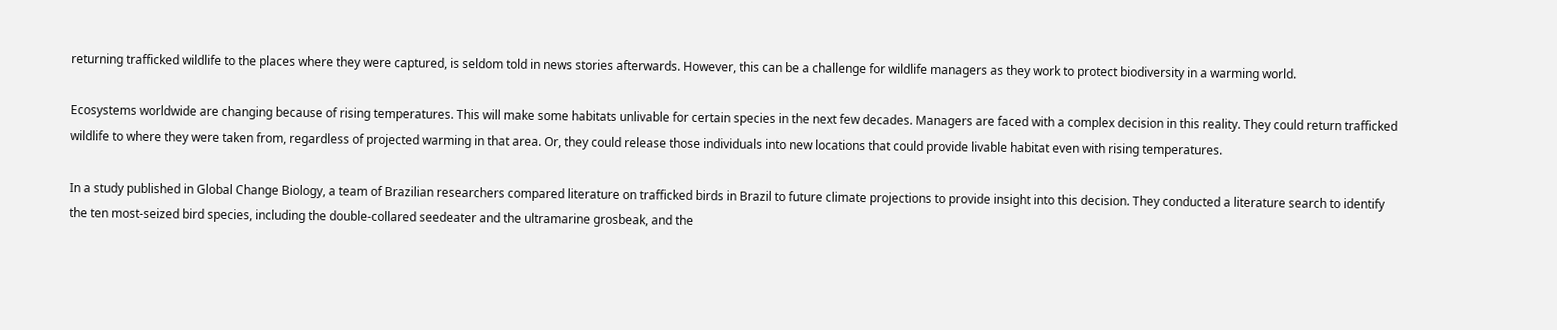returning trafficked wildlife to the places where they were captured, is seldom told in news stories afterwards. However, this can be a challenge for wildlife managers as they work to protect biodiversity in a warming world.

Ecosystems worldwide are changing because of rising temperatures. This will make some habitats unlivable for certain species in the next few decades. Managers are faced with a complex decision in this reality. They could return trafficked wildlife to where they were taken from, regardless of projected warming in that area. Or, they could release those individuals into new locations that could provide livable habitat even with rising temperatures.

In a study published in Global Change Biology, a team of Brazilian researchers compared literature on trafficked birds in Brazil to future climate projections to provide insight into this decision. They conducted a literature search to identify the ten most-seized bird species, including the double-collared seedeater and the ultramarine grosbeak, and the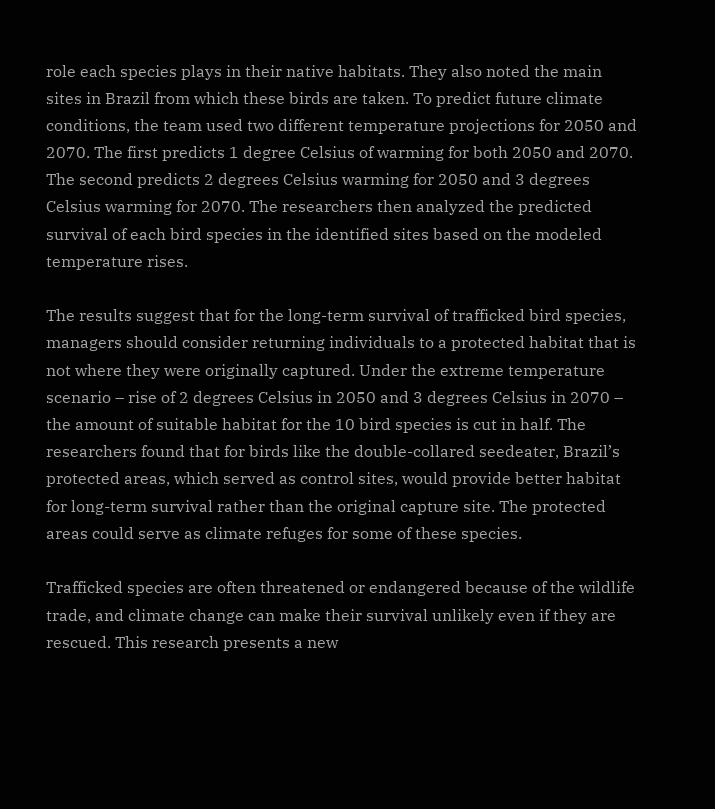role each species plays in their native habitats. They also noted the main sites in Brazil from which these birds are taken. To predict future climate conditions, the team used two different temperature projections for 2050 and 2070. The first predicts 1 degree Celsius of warming for both 2050 and 2070. The second predicts 2 degrees Celsius warming for 2050 and 3 degrees Celsius warming for 2070. The researchers then analyzed the predicted survival of each bird species in the identified sites based on the modeled temperature rises.

The results suggest that for the long-term survival of trafficked bird species, managers should consider returning individuals to a protected habitat that is not where they were originally captured. Under the extreme temperature scenario – rise of 2 degrees Celsius in 2050 and 3 degrees Celsius in 2070 – the amount of suitable habitat for the 10 bird species is cut in half. The researchers found that for birds like the double-collared seedeater, Brazil’s protected areas, which served as control sites, would provide better habitat for long-term survival rather than the original capture site. The protected areas could serve as climate refuges for some of these species.

Trafficked species are often threatened or endangered because of the wildlife trade, and climate change can make their survival unlikely even if they are rescued. This research presents a new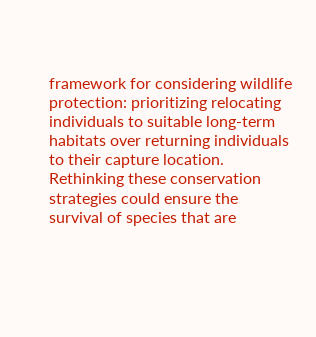framework for considering wildlife protection: prioritizing relocating individuals to suitable long-term habitats over returning individuals to their capture location. Rethinking these conservation strategies could ensure the survival of species that are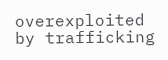overexploited by trafficking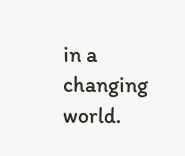in a changing world.